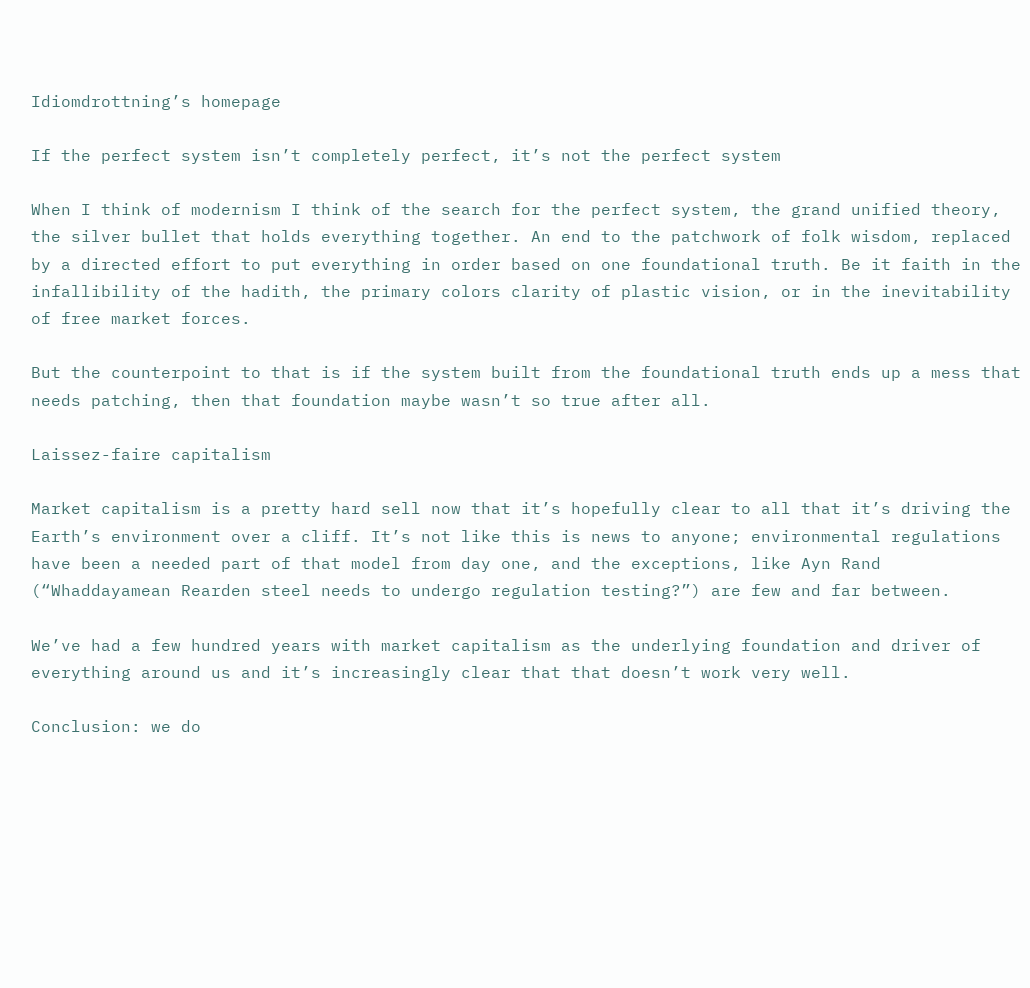Idiomdrottning’s homepage

If the perfect system isn’t completely perfect, it’s not the perfect system

When I think of modernism I think of the search for the perfect system, the grand unified theory, the silver bullet that holds everything together. An end to the patchwork of folk wisdom, replaced by a directed effort to put everything in order based on one foundational truth. Be it faith in the infallibility of the hadith, the primary colors clarity of plastic vision, or in the inevitability of free market forces.

But the counterpoint to that is if the system built from the foundational truth ends up a mess that needs patching, then that foundation maybe wasn’t so true after all.

Laissez-faire capitalism

Market capitalism is a pretty hard sell now that it’s hopefully clear to all that it’s driving the Earth’s environment over a cliff. It’s not like this is news to anyone; environmental regulations have been a needed part of that model from day one, and the exceptions, like Ayn Rand (“Whaddayamean Rearden steel needs to undergo regulation testing?”) are few and far between.

We’ve had a few hundred years with market capitalism as the underlying foundation and driver of everything around us and it’s increasingly clear that that doesn’t work very well.

Conclusion: we do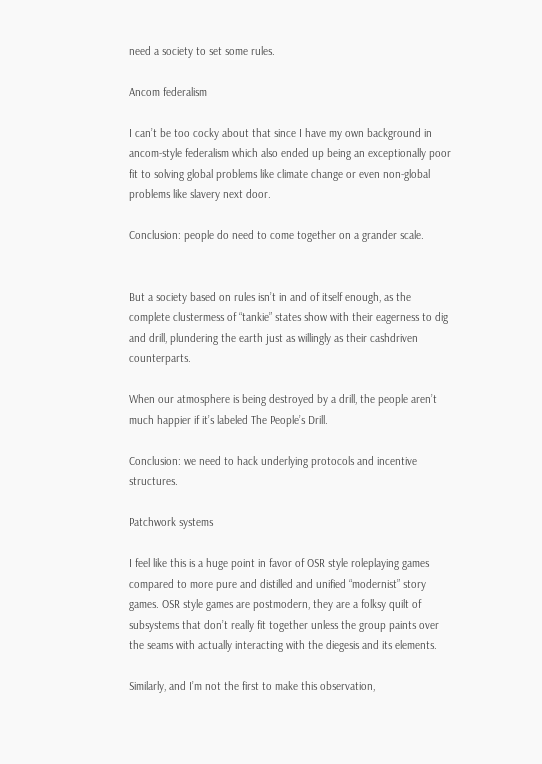need a society to set some rules.

Ancom federalism

I can’t be too cocky about that since I have my own background in ancom-style federalism which also ended up being an exceptionally poor fit to solving global problems like climate change or even non-global problems like slavery next door.

Conclusion: people do need to come together on a grander scale.


But a society based on rules isn’t in and of itself enough, as the complete clustermess of “tankie” states show with their eagerness to dig and drill, plundering the earth just as willingly as their cashdriven counterparts.

When our atmosphere is being destroyed by a drill, the people aren’t much happier if it’s labeled The People’s Drill.

Conclusion: we need to hack underlying protocols and incentive structures.

Patchwork systems

I feel like this is a huge point in favor of OSR style roleplaying games compared to more pure and distilled and unified “modernist” story games. OSR style games are postmodern, they are a folksy quilt of subsystems that don’t really fit together unless the group paints over the seams with actually interacting with the diegesis and its elements.

Similarly, and I’m not the first to make this observation,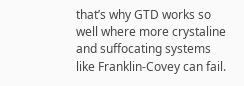that’s why GTD works so well where more crystaline and suffocating systems like Franklin-Covey can fail.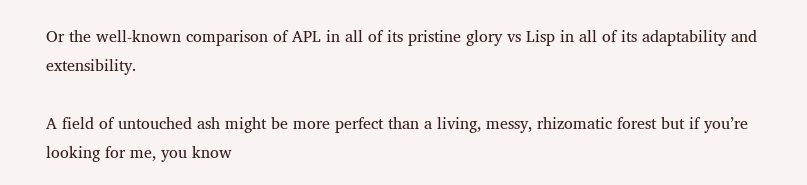Or the well-known comparison of APL in all of its pristine glory vs Lisp in all of its adaptability and extensibility.

A field of untouched ash might be more perfect than a living, messy, rhizomatic forest but if you’re looking for me, you know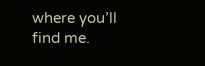where you’ll find me.